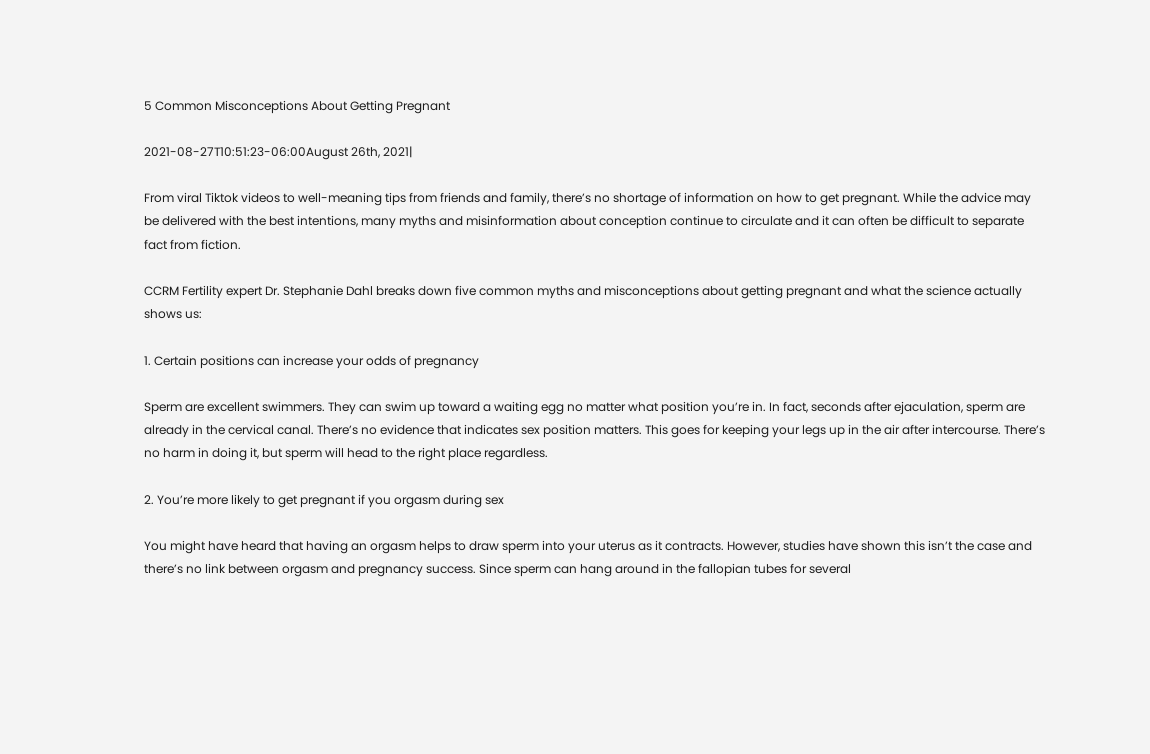5 Common Misconceptions About Getting Pregnant

2021-08-27T10:51:23-06:00August 26th, 2021|

From viral Tiktok videos to well-meaning tips from friends and family, there’s no shortage of information on how to get pregnant. While the advice may be delivered with the best intentions, many myths and misinformation about conception continue to circulate and it can often be difficult to separate fact from fiction.

CCRM Fertility expert Dr. Stephanie Dahl breaks down five common myths and misconceptions about getting pregnant and what the science actually shows us:

1. Certain positions can increase your odds of pregnancy

Sperm are excellent swimmers. They can swim up toward a waiting egg no matter what position you’re in. In fact, seconds after ejaculation, sperm are already in the cervical canal. There’s no evidence that indicates sex position matters. This goes for keeping your legs up in the air after intercourse. There’s no harm in doing it, but sperm will head to the right place regardless.

2. You’re more likely to get pregnant if you orgasm during sex

You might have heard that having an orgasm helps to draw sperm into your uterus as it contracts. However, studies have shown this isn’t the case and there’s no link between orgasm and pregnancy success. Since sperm can hang around in the fallopian tubes for several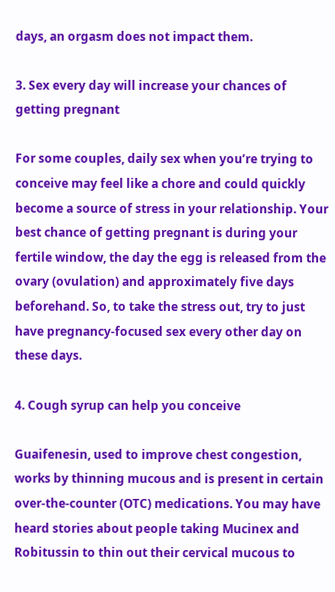days, an orgasm does not impact them.

3. Sex every day will increase your chances of getting pregnant

For some couples, daily sex when you’re trying to conceive may feel like a chore and could quickly become a source of stress in your relationship. Your best chance of getting pregnant is during your fertile window, the day the egg is released from the ovary (ovulation) and approximately five days beforehand. So, to take the stress out, try to just have pregnancy-focused sex every other day on these days.

4. Cough syrup can help you conceive

Guaifenesin, used to improve chest congestion, works by thinning mucous and is present in certain over-the-counter (OTC) medications. You may have heard stories about people taking Mucinex and Robitussin to thin out their cervical mucous to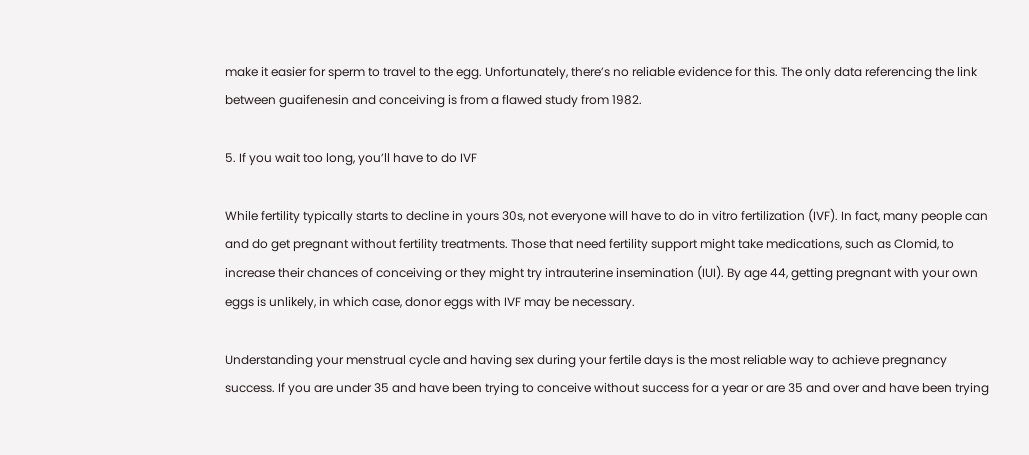make it easier for sperm to travel to the egg. Unfortunately, there’s no reliable evidence for this. The only data referencing the link between guaifenesin and conceiving is from a flawed study from 1982.

5. If you wait too long, you’ll have to do IVF

While fertility typically starts to decline in yours 30s, not everyone will have to do in vitro fertilization (IVF). In fact, many people can and do get pregnant without fertility treatments. Those that need fertility support might take medications, such as Clomid, to increase their chances of conceiving or they might try intrauterine insemination (IUI). By age 44, getting pregnant with your own eggs is unlikely, in which case, donor eggs with IVF may be necessary.

Understanding your menstrual cycle and having sex during your fertile days is the most reliable way to achieve pregnancy success. If you are under 35 and have been trying to conceive without success for a year or are 35 and over and have been trying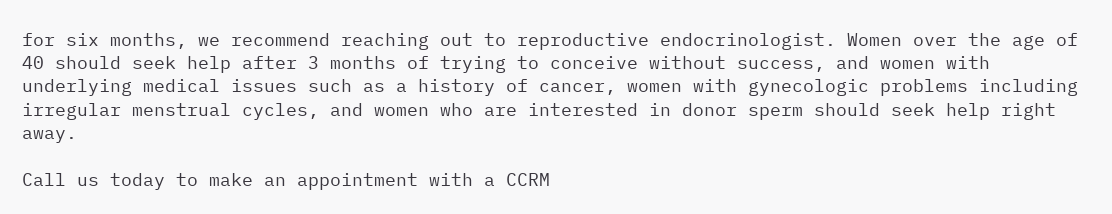for six months, we recommend reaching out to reproductive endocrinologist. Women over the age of 40 should seek help after 3 months of trying to conceive without success, and women with underlying medical issues such as a history of cancer, women with gynecologic problems including irregular menstrual cycles, and women who are interested in donor sperm should seek help right away.

Call us today to make an appointment with a CCRM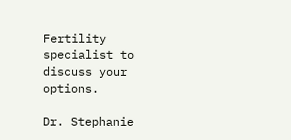Fertility specialist to discuss your options.

Dr. Stephanie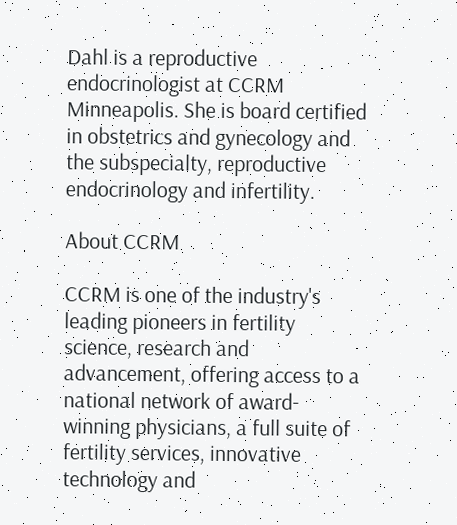Dahl is a reproductive endocrinologist at CCRM Minneapolis. She is board certified in obstetrics and gynecology and the subspecialty, reproductive endocrinology and infertility.

About CCRM

CCRM is one of the industry's leading pioneers in fertility science, research and advancement, offering access to a national network of award-winning physicians, a full suite of fertility services, innovative technology and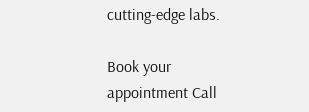cutting-edge labs.

Book your appointment Call